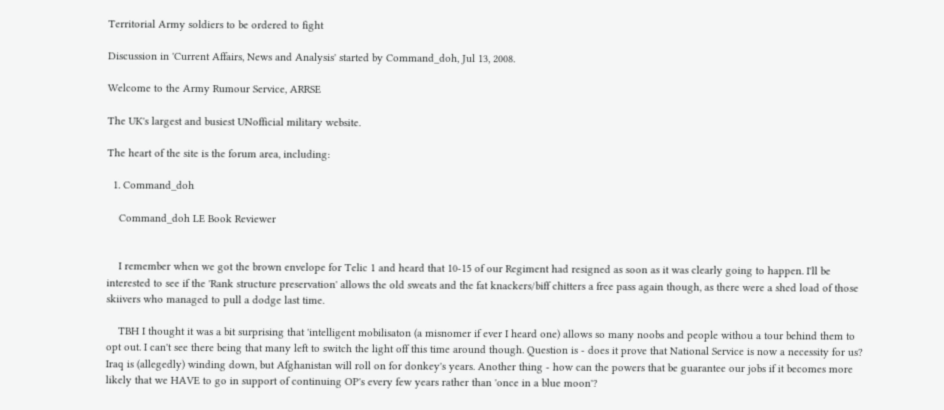Territorial Army soldiers to be ordered to fight

Discussion in 'Current Affairs, News and Analysis' started by Command_doh, Jul 13, 2008.

Welcome to the Army Rumour Service, ARRSE

The UK's largest and busiest UNofficial military website.

The heart of the site is the forum area, including:

  1. Command_doh

    Command_doh LE Book Reviewer


    I remember when we got the brown envelope for Telic 1 and heard that 10-15 of our Regiment had resigned as soon as it was clearly going to happen. I'll be interested to see if the 'Rank structure preservation' allows the old sweats and the fat knackers/biff chitters a free pass again though, as there were a shed load of those skiivers who managed to pull a dodge last time.

    TBH I thought it was a bit surprising that 'intelligent mobilisaton (a misnomer if ever I heard one) allows so many noobs and people withou a tour behind them to opt out. I can't see there being that many left to switch the light off this time around though. Question is - does it prove that National Service is now a necessity for us? Iraq is (allegedly) winding down, but Afghanistan will roll on for donkey's years. Another thing - how can the powers that be guarantee our jobs if it becomes more likely that we HAVE to go in support of continuing OP's every few years rather than 'once in a blue moon'?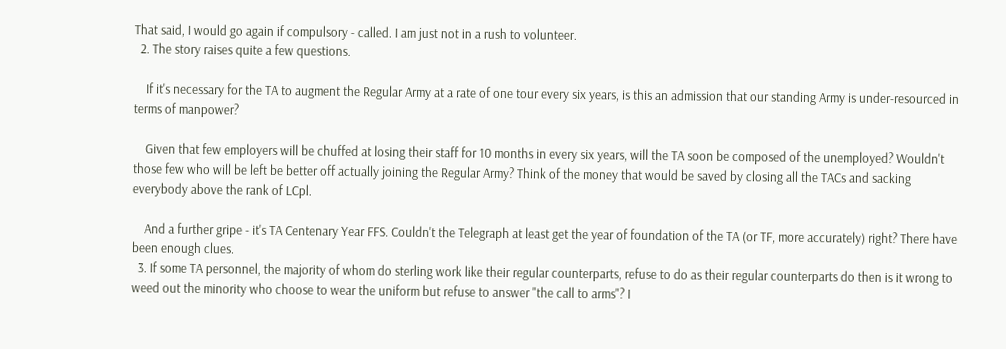That said, I would go again if compulsory - called. I am just not in a rush to volunteer.
  2. The story raises quite a few questions.

    If it's necessary for the TA to augment the Regular Army at a rate of one tour every six years, is this an admission that our standing Army is under-resourced in terms of manpower?

    Given that few employers will be chuffed at losing their staff for 10 months in every six years, will the TA soon be composed of the unemployed? Wouldn't those few who will be left be better off actually joining the Regular Army? Think of the money that would be saved by closing all the TACs and sacking everybody above the rank of LCpl.

    And a further gripe - it's TA Centenary Year FFS. Couldn't the Telegraph at least get the year of foundation of the TA (or TF, more accurately) right? There have been enough clues.
  3. If some TA personnel, the majority of whom do sterling work like their regular counterparts, refuse to do as their regular counterparts do then is it wrong to weed out the minority who choose to wear the uniform but refuse to answer "the call to arms"? I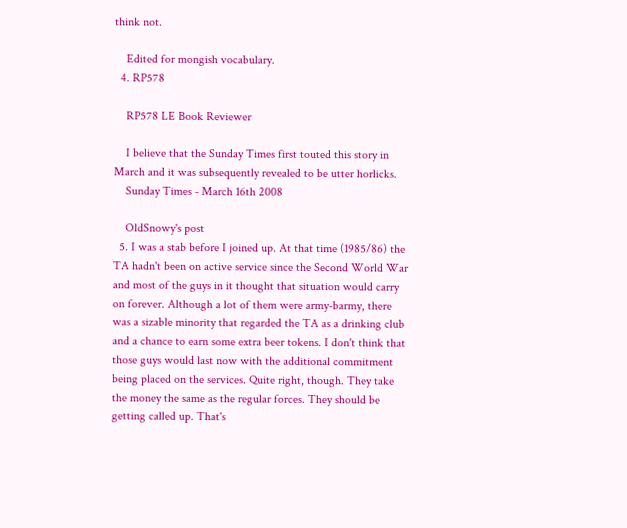think not.

    Edited for mongish vocabulary.
  4. RP578

    RP578 LE Book Reviewer

    I believe that the Sunday Times first touted this story in March and it was subsequently revealed to be utter horlicks.
    Sunday Times - March 16th 2008

    OldSnowy's post
  5. I was a stab before I joined up. At that time (1985/86) the TA hadn't been on active service since the Second World War and most of the guys in it thought that situation would carry on forever. Although a lot of them were army-barmy, there was a sizable minority that regarded the TA as a drinking club and a chance to earn some extra beer tokens. I don't think that those guys would last now with the additional commitment being placed on the services. Quite right, though. They take the money the same as the regular forces. They should be getting called up. That's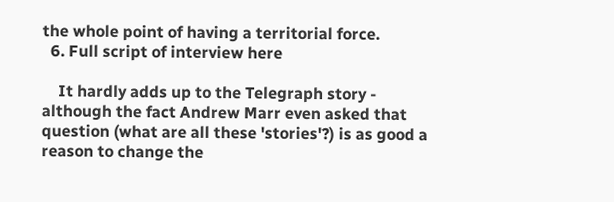the whole point of having a territorial force.
  6. Full script of interview here

    It hardly adds up to the Telegraph story - although the fact Andrew Marr even asked that question (what are all these 'stories'?) is as good a reason to change the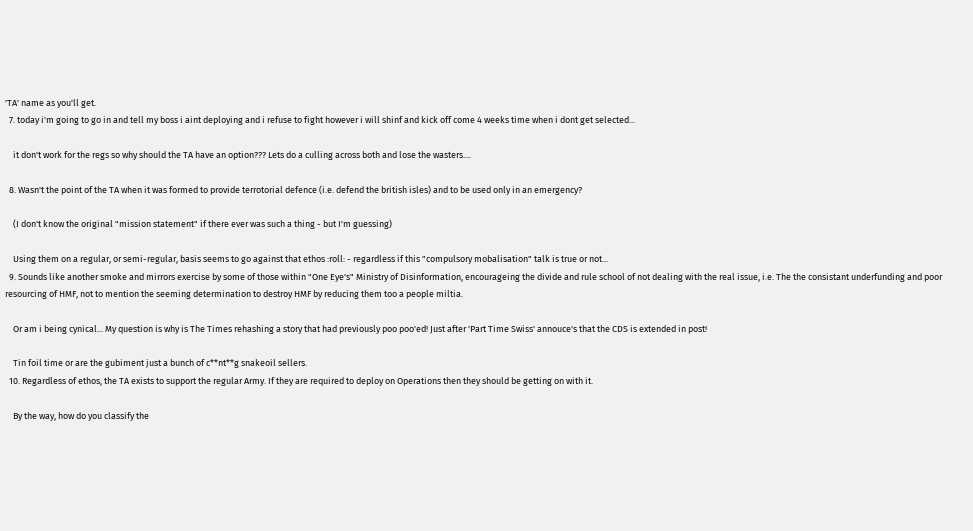'TA' name as you'll get.
  7. today i'm going to go in and tell my boss i aint deploying and i refuse to fight however i will shinf and kick off come 4 weeks time when i dont get selected...

    it don't work for the regs so why should the TA have an option??? Lets do a culling across both and lose the wasters....

  8. Wasn't the point of the TA when it was formed to provide terrotorial defence (i.e. defend the british isles) and to be used only in an emergency?

    (I don't know the original "mission statement" if there ever was such a thing - but I'm guessing)

    Using them on a regular, or semi-regular, basis seems to go against that ethos :roll: - regardless if this "compulsory mobalisation" talk is true or not...
  9. Sounds like another smoke and mirrors exercise by some of those within "One Eye's" Ministry of Disinformation, encourageing the divide and rule school of not dealing with the real issue, i.e. The the consistant underfunding and poor resourcing of HMF, not to mention the seeming determination to destroy HMF by reducing them too a people miltia.

    Or am i being cynical... My question is why is The Times rehashing a story that had previously poo poo'ed! Just after 'Part Time Swiss' annouce's that the CDS is extended in post!

    Tin foil time or are the gubiment just a bunch of c**nt**g snakeoil sellers.
  10. Regardless of ethos, the TA exists to support the regular Army. If they are required to deploy on Operations then they should be getting on with it.

    By the way, how do you classify the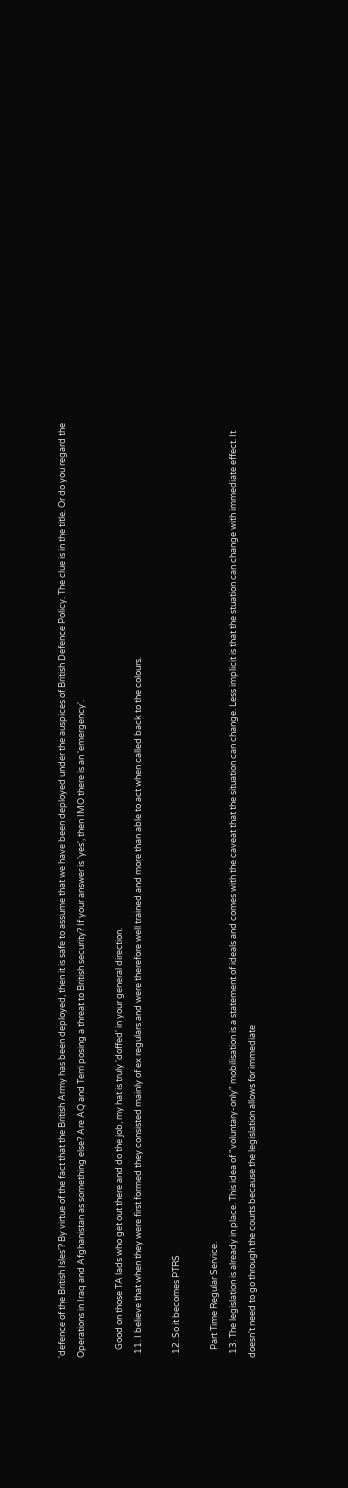'defence of the British Isles'? By virtue of the fact that the British Army has been deployed, then it is safe to assume that we have been deployed under the auspices of British Defence Policy. The clue is in the title. Or do you regard the Operations in Iraq and Afghanistan as something else? Are AQ and Terri posing a threat to British security? If your answer is 'yes', then IMO there is an 'emergency'.

    Good on those TA lads who get out there and do the job, my hat is truly 'doffed' in your general direction.
  11. I believe that when they were first formed they consisted mainly of ex regulars and were therefore well trained and more than able to act when called back to the colours.

  12. So it becomes PTRS

    Part Time Regular Service.
  13. The legislation is already in place. This idea of "voluntary-only" mobilisation is a statement of ideals and comes with the caveat that the situation can change. Less implicit is that the stuation can change with immediate effect. It doesn't need to go through the courts because the legislation allows for immediate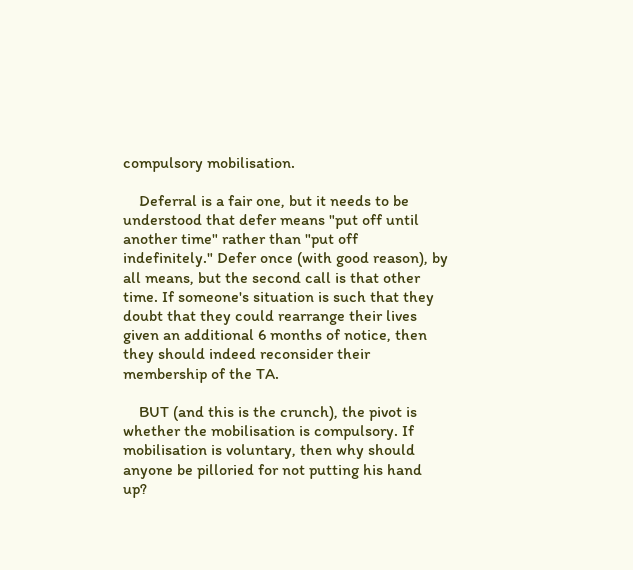compulsory mobilisation.

    Deferral is a fair one, but it needs to be understood that defer means "put off until another time" rather than "put off indefinitely." Defer once (with good reason), by all means, but the second call is that other time. If someone's situation is such that they doubt that they could rearrange their lives given an additional 6 months of notice, then they should indeed reconsider their membership of the TA.

    BUT (and this is the crunch), the pivot is whether the mobilisation is compulsory. If mobilisation is voluntary, then why should anyone be pilloried for not putting his hand up?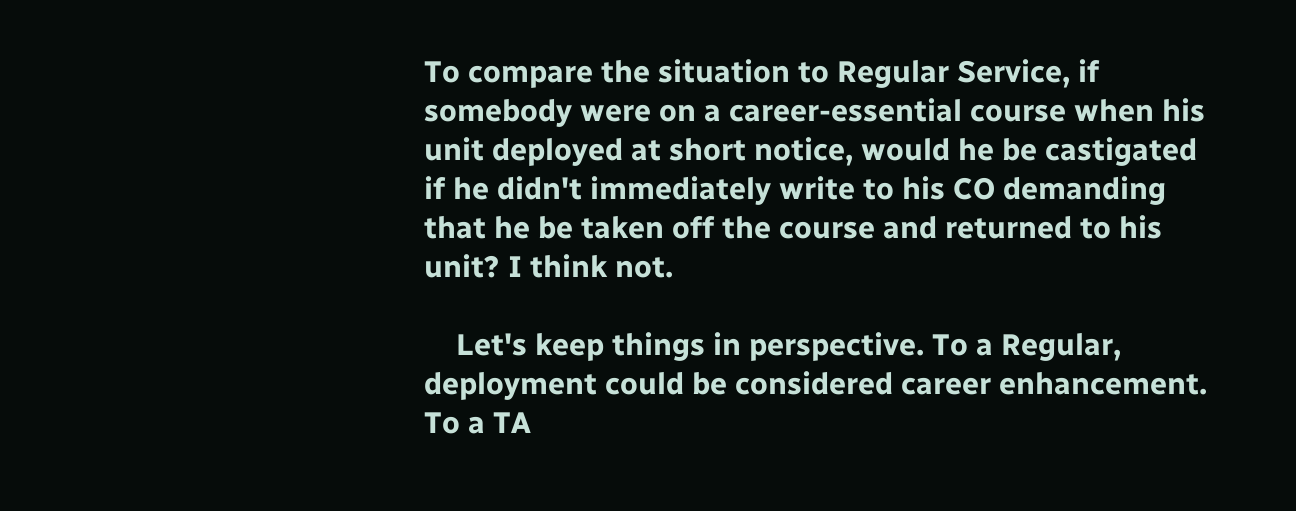To compare the situation to Regular Service, if somebody were on a career-essential course when his unit deployed at short notice, would he be castigated if he didn't immediately write to his CO demanding that he be taken off the course and returned to his unit? I think not.

    Let's keep things in perspective. To a Regular, deployment could be considered career enhancement. To a TA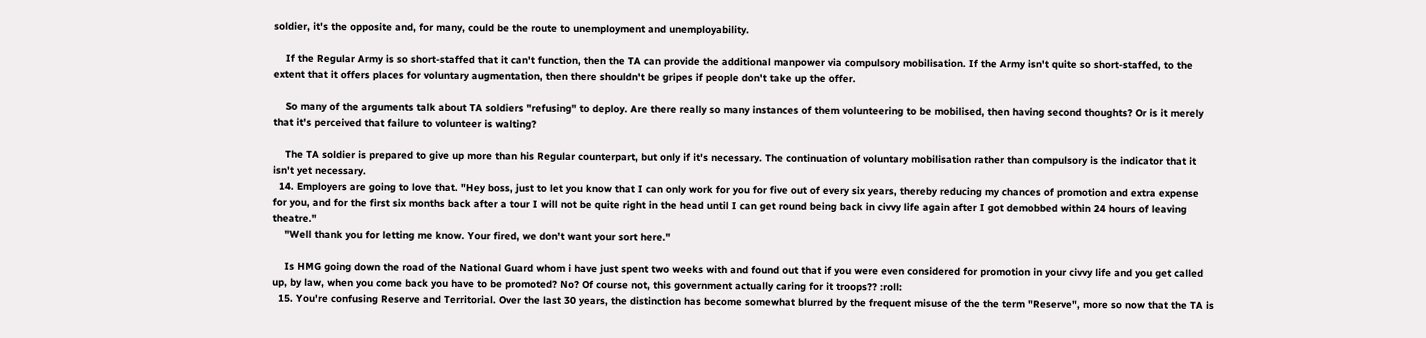soldier, it's the opposite and, for many, could be the route to unemployment and unemployability.

    If the Regular Army is so short-staffed that it can't function, then the TA can provide the additional manpower via compulsory mobilisation. If the Army isn't quite so short-staffed, to the extent that it offers places for voluntary augmentation, then there shouldn't be gripes if people don't take up the offer.

    So many of the arguments talk about TA soldiers "refusing" to deploy. Are there really so many instances of them volunteering to be mobilised, then having second thoughts? Or is it merely that it's perceived that failure to volunteer is walting?

    The TA soldier is prepared to give up more than his Regular counterpart, but only if it's necessary. The continuation of voluntary mobilisation rather than compulsory is the indicator that it isn't yet necessary.
  14. Employers are going to love that. "Hey boss, just to let you know that I can only work for you for five out of every six years, thereby reducing my chances of promotion and extra expense for you, and for the first six months back after a tour I will not be quite right in the head until I can get round being back in civvy life again after I got demobbed within 24 hours of leaving theatre."
    "Well thank you for letting me know. Your fired, we don't want your sort here."

    Is HMG going down the road of the National Guard whom i have just spent two weeks with and found out that if you were even considered for promotion in your civvy life and you get called up, by law, when you come back you have to be promoted? No? Of course not, this government actually caring for it troops?? :roll:
  15. You're confusing Reserve and Territorial. Over the last 30 years, the distinction has become somewhat blurred by the frequent misuse of the the term "Reserve", more so now that the TA is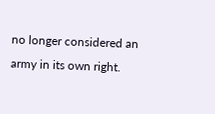no longer considered an army in its own right.